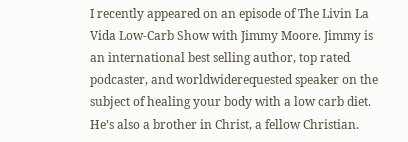I recently appeared on an episode of The Livin La Vida Low-Carb Show with Jimmy Moore. Jimmy is an international best selling author, top rated podcaster, and worldwiderequested speaker on the subject of healing your body with a low carb diet. He’s also a brother in Christ, a fellow Christian.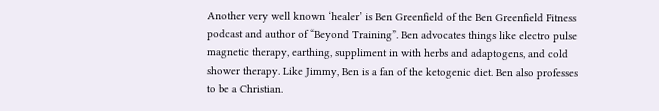Another very well known ‘healer’ is Ben Greenfield of the Ben Greenfield Fitness podcast and author of “Beyond Training”. Ben advocates things like electro pulse magnetic therapy, earthing, suppliment in with herbs and adaptogens, and cold shower therapy. Like Jimmy, Ben is a fan of the ketogenic diet. Ben also professes to be a Christian.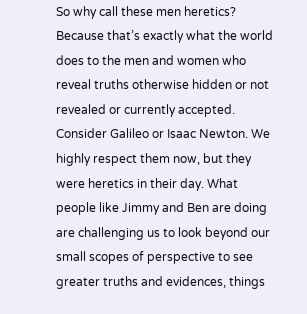So why call these men heretics? Because that’s exactly what the world does to the men and women who reveal truths otherwise hidden or not revealed or currently accepted. Consider Galileo or Isaac Newton. We highly respect them now, but they were heretics in their day. What people like Jimmy and Ben are doing are challenging us to look beyond our small scopes of perspective to see greater truths and evidences, things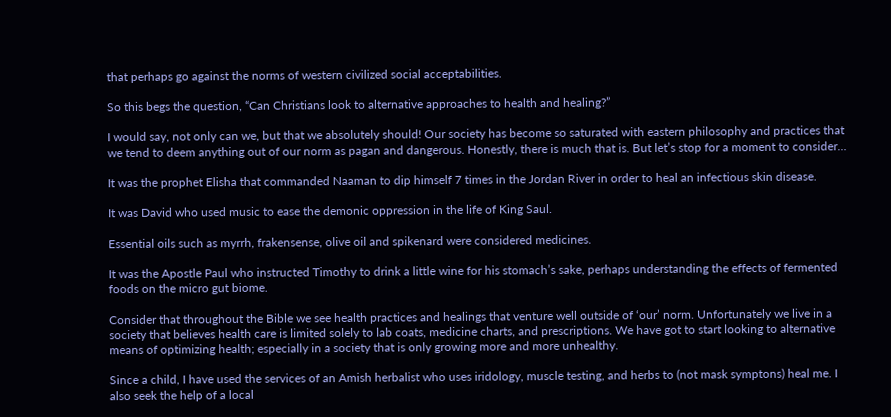that perhaps go against the norms of western civilized social acceptabilities.

So this begs the question, “Can Christians look to alternative approaches to health and healing?”

I would say, not only can we, but that we absolutely should! Our society has become so saturated with eastern philosophy and practices that we tend to deem anything out of our norm as pagan and dangerous. Honestly, there is much that is. But let’s stop for a moment to consider…

It was the prophet Elisha that commanded Naaman to dip himself 7 times in the Jordan River in order to heal an infectious skin disease.

It was David who used music to ease the demonic oppression in the life of King Saul.

Essential oils such as myrrh, frakensense, olive oil and spikenard were considered medicines.

It was the Apostle Paul who instructed Timothy to drink a little wine for his stomach’s sake, perhaps understanding the effects of fermented foods on the micro gut biome.

Consider that throughout the Bible we see health practices and healings that venture well outside of ‘our’ norm. Unfortunately we live in a society that believes health care is limited solely to lab coats, medicine charts, and prescriptions. We have got to start looking to alternative means of optimizing health; especially in a society that is only growing more and more unhealthy.

Since a child, I have used the services of an Amish herbalist who uses iridology, muscle testing, and herbs to (not mask symptons) heal me. I also seek the help of a local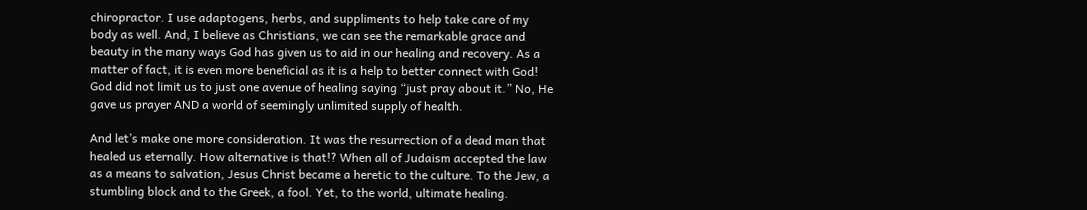chiropractor. I use adaptogens, herbs, and suppliments to help take care of my body as well. And, I believe as Christians, we can see the remarkable grace and beauty in the many ways God has given us to aid in our healing and recovery. As a matter of fact, it is even more beneficial as it is a help to better connect with God! God did not limit us to just one avenue of healing saying “just pray about it.” No, He gave us prayer AND a world of seemingly unlimited supply of health.

And let’s make one more consideration. It was the resurrection of a dead man that healed us eternally. How alternative is that!? When all of Judaism accepted the law as a means to salvation, Jesus Christ became a heretic to the culture. To the Jew, a stumbling block and to the Greek, a fool. Yet, to the world, ultimate healing.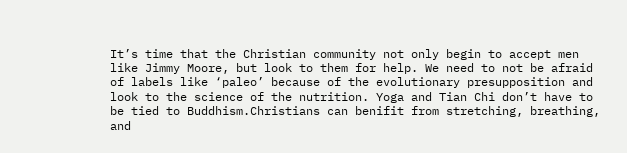It’s time that the Christian community not only begin to accept men like Jimmy Moore, but look to them for help. We need to not be afraid of labels like ‘paleo’ because of the evolutionary presupposition and look to the science of the nutrition. Yoga and Tian Chi don’t have to be tied to Buddhism.Christians can benifit from stretching, breathing, and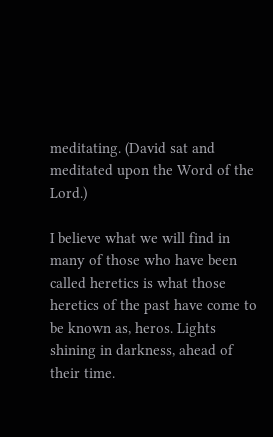meditating. (David sat and meditated upon the Word of the Lord.)

I believe what we will find in many of those who have been called heretics is what those heretics of the past have come to be known as, heros. Lights shining in darkness, ahead of their time.